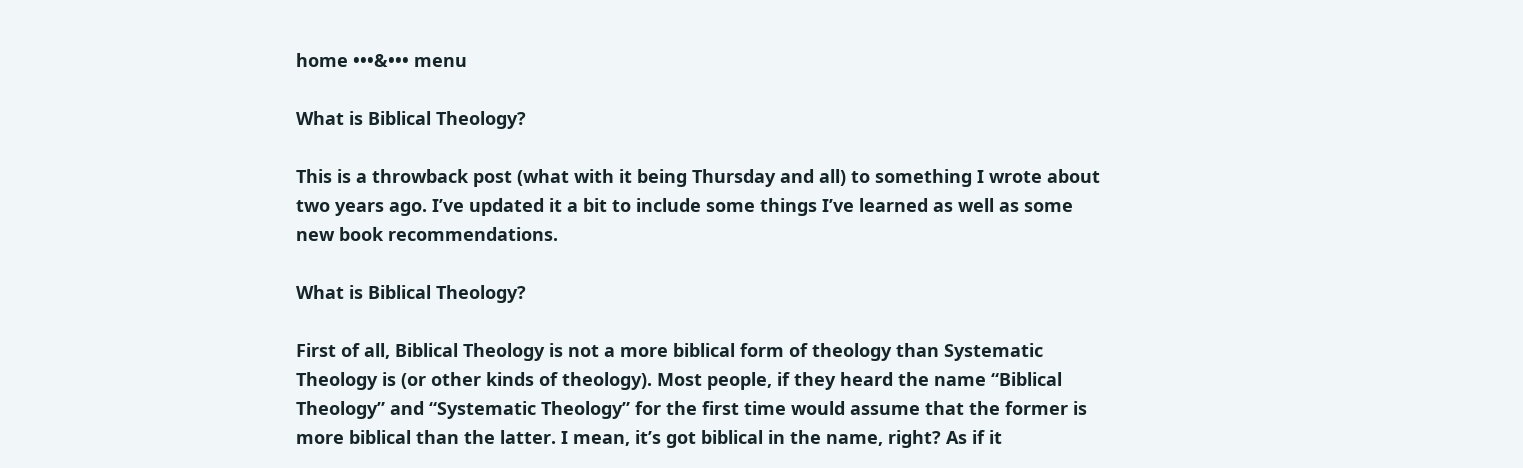home •••&••• menu

What is Biblical Theology?

This is a throwback post (what with it being Thursday and all) to something I wrote about two years ago. I’ve updated it a bit to include some things I’ve learned as well as some new book recommendations.

What is Biblical Theology?

First of all, Biblical Theology is not a more biblical form of theology than Systematic Theology is (or other kinds of theology). Most people, if they heard the name “Biblical Theology” and “Systematic Theology” for the first time would assume that the former is more biblical than the latter. I mean, it’s got biblical in the name, right? As if it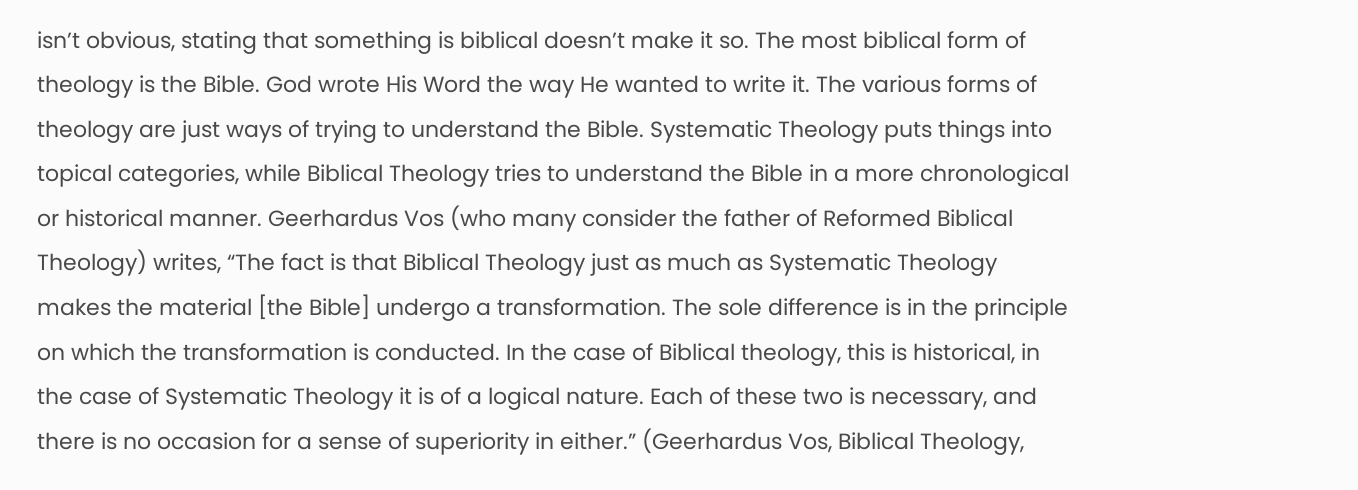isn’t obvious, stating that something is biblical doesn’t make it so. The most biblical form of theology is the Bible. God wrote His Word the way He wanted to write it. The various forms of theology are just ways of trying to understand the Bible. Systematic Theology puts things into topical categories, while Biblical Theology tries to understand the Bible in a more chronological or historical manner. Geerhardus Vos (who many consider the father of Reformed Biblical Theology) writes, “The fact is that Biblical Theology just as much as Systematic Theology makes the material [the Bible] undergo a transformation. The sole difference is in the principle on which the transformation is conducted. In the case of Biblical theology, this is historical, in the case of Systematic Theology it is of a logical nature. Each of these two is necessary, and there is no occasion for a sense of superiority in either.” (Geerhardus Vos, Biblical Theology,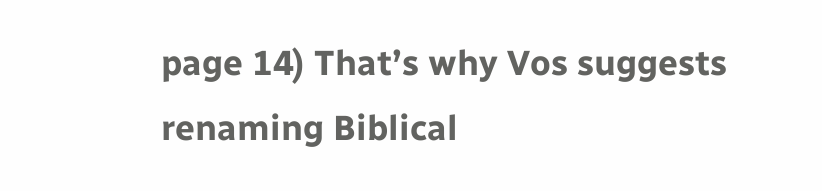page 14) That’s why Vos suggests renaming Biblical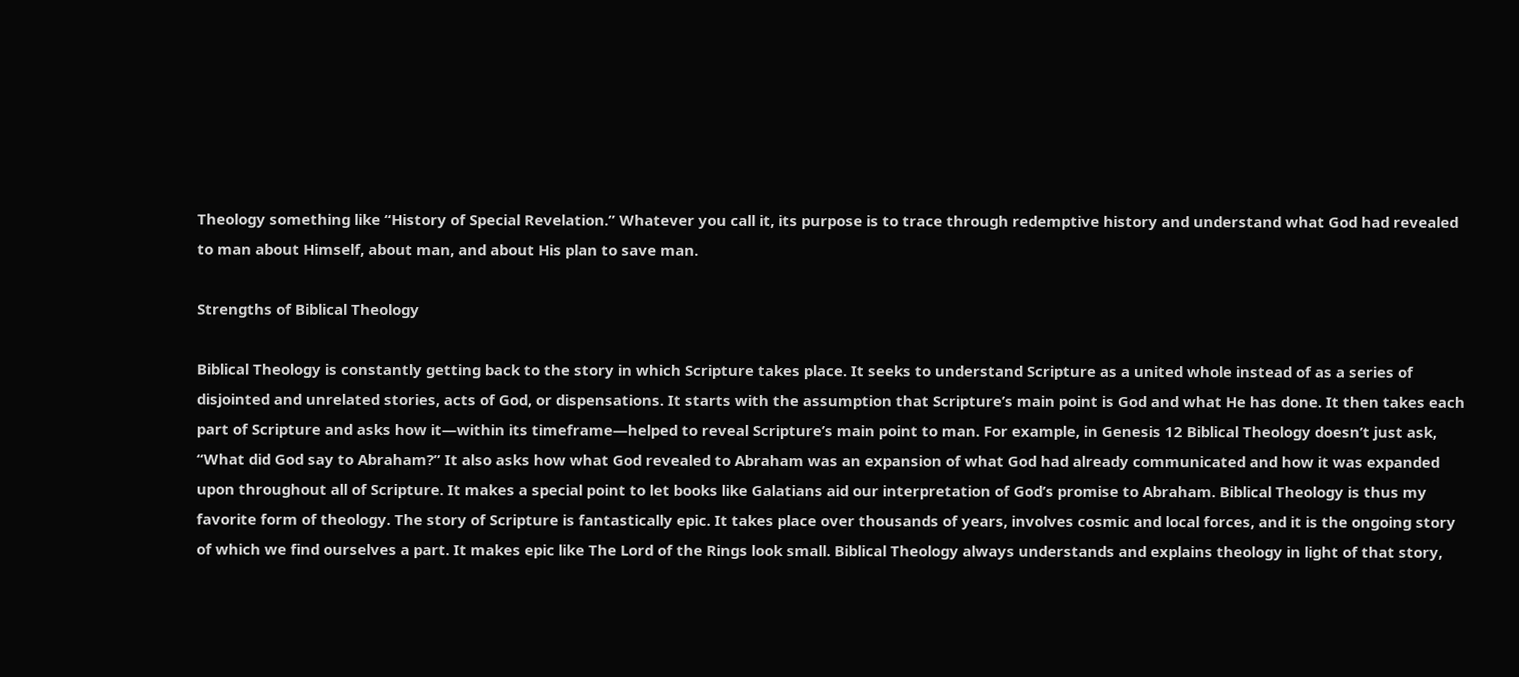Theology something like “History of Special Revelation.” Whatever you call it, its purpose is to trace through redemptive history and understand what God had revealed to man about Himself, about man, and about His plan to save man.

Strengths of Biblical Theology

Biblical Theology is constantly getting back to the story in which Scripture takes place. It seeks to understand Scripture as a united whole instead of as a series of disjointed and unrelated stories, acts of God, or dispensations. It starts with the assumption that Scripture’s main point is God and what He has done. It then takes each part of Scripture and asks how it—within its timeframe—helped to reveal Scripture’s main point to man. For example, in Genesis 12 Biblical Theology doesn’t just ask, “What did God say to Abraham?” It also asks how what God revealed to Abraham was an expansion of what God had already communicated and how it was expanded upon throughout all of Scripture. It makes a special point to let books like Galatians aid our interpretation of God’s promise to Abraham. Biblical Theology is thus my favorite form of theology. The story of Scripture is fantastically epic. It takes place over thousands of years, involves cosmic and local forces, and it is the ongoing story of which we find ourselves a part. It makes epic like The Lord of the Rings look small. Biblical Theology always understands and explains theology in light of that story,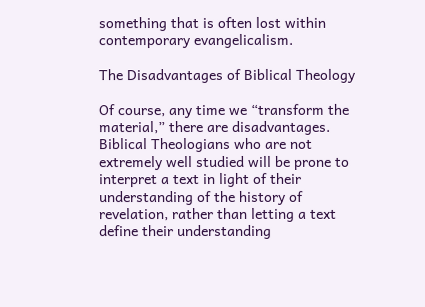something that is often lost within contemporary evangelicalism.

The Disadvantages of Biblical Theology

Of course, any time we “transform the material,” there are disadvantages. Biblical Theologians who are not extremely well studied will be prone to interpret a text in light of their understanding of the history of revelation, rather than letting a text define their understanding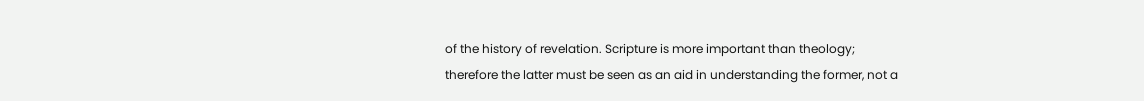of the history of revelation. Scripture is more important than theology; therefore the latter must be seen as an aid in understanding the former, not a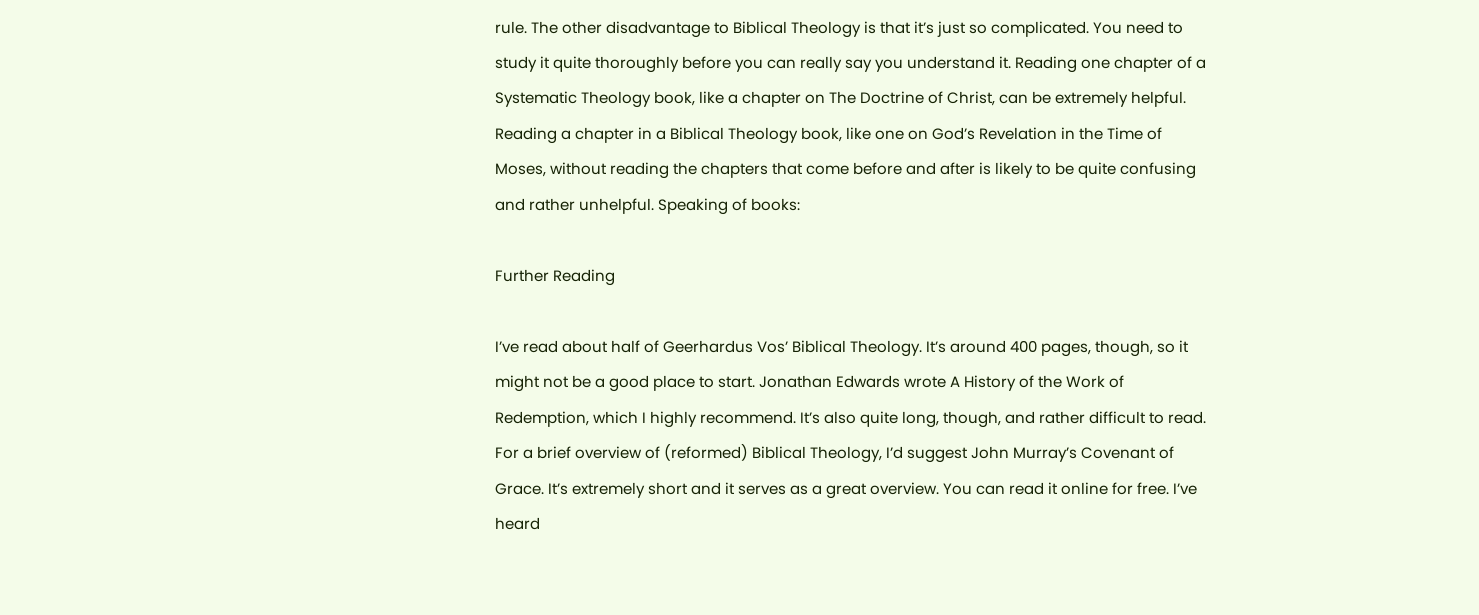rule. The other disadvantage to Biblical Theology is that it’s just so complicated. You need to study it quite thoroughly before you can really say you understand it. Reading one chapter of a Systematic Theology book, like a chapter on The Doctrine of Christ, can be extremely helpful. Reading a chapter in a Biblical Theology book, like one on God’s Revelation in the Time of Moses, without reading the chapters that come before and after is likely to be quite confusing and rather unhelpful. Speaking of books:

Further Reading

I’ve read about half of Geerhardus Vos’ Biblical Theology. It’s around 400 pages, though, so it might not be a good place to start. Jonathan Edwards wrote A History of the Work of Redemption, which I highly recommend. It’s also quite long, though, and rather difficult to read. For a brief overview of (reformed) Biblical Theology, I’d suggest John Murray’s Covenant of Grace. It’s extremely short and it serves as a great overview. You can read it online for free. I’ve heard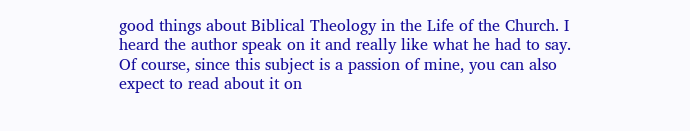good things about Biblical Theology in the Life of the Church. I heard the author speak on it and really like what he had to say. Of course, since this subject is a passion of mine, you can also expect to read about it on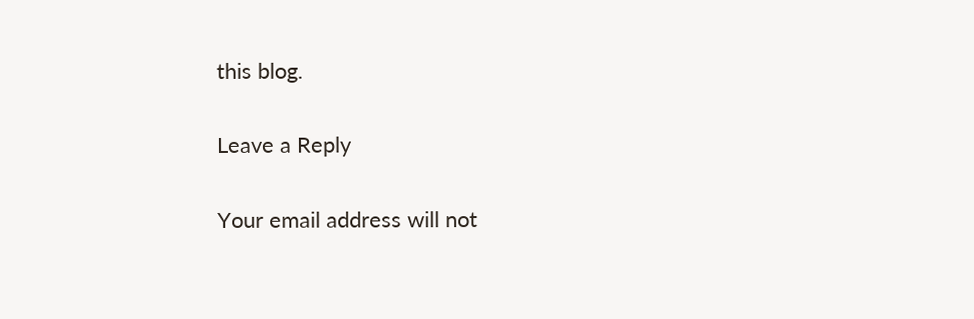this blog.

Leave a Reply

Your email address will not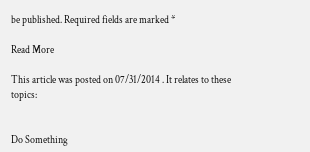be published. Required fields are marked *

Read More

This article was posted on 07/31/2014 . It relates to these topics:


Do Something